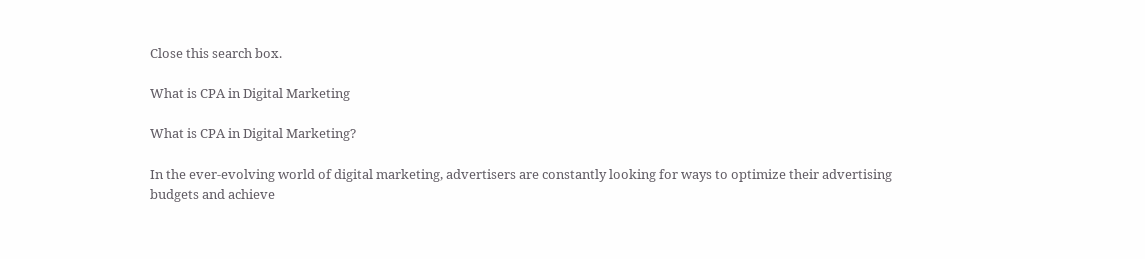Close this search box.

What is CPA in Digital Marketing

What is CPA in Digital Marketing?

In the ever-evolving world of digital marketing, advertisers are constantly looking for ways to optimize their advertising budgets and achieve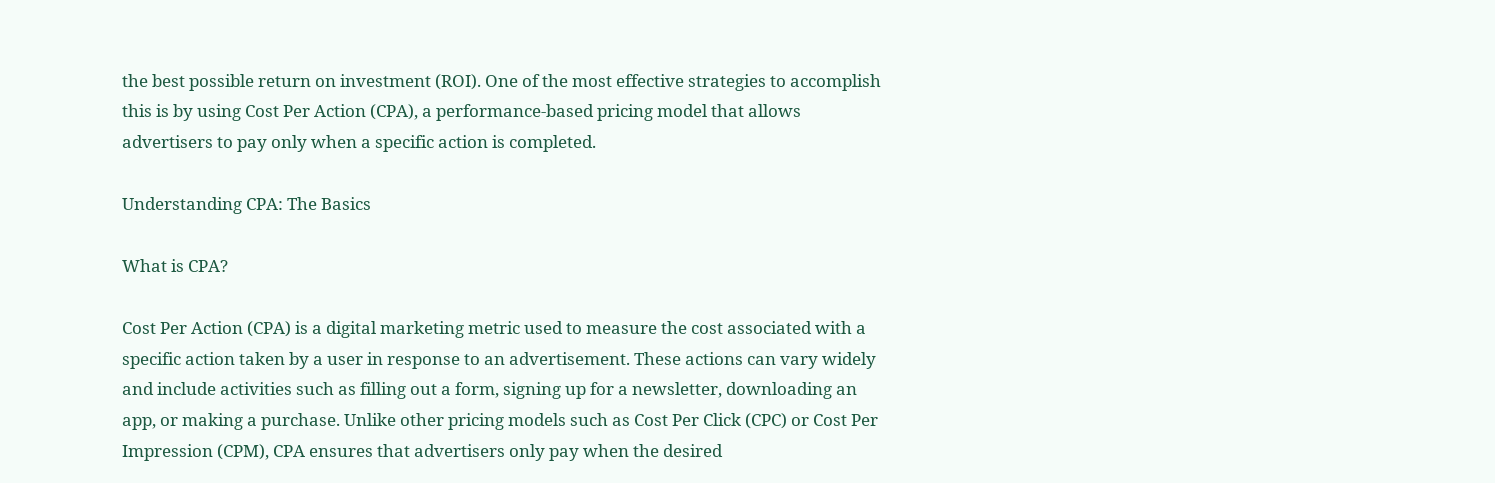the best possible return on investment (ROI). One of the most effective strategies to accomplish this is by using Cost Per Action (CPA), a performance-based pricing model that allows advertisers to pay only when a specific action is completed.

Understanding CPA: The Basics

What is CPA?

Cost Per Action (CPA) is a digital marketing metric used to measure the cost associated with a specific action taken by a user in response to an advertisement. These actions can vary widely and include activities such as filling out a form, signing up for a newsletter, downloading an app, or making a purchase. Unlike other pricing models such as Cost Per Click (CPC) or Cost Per Impression (CPM), CPA ensures that advertisers only pay when the desired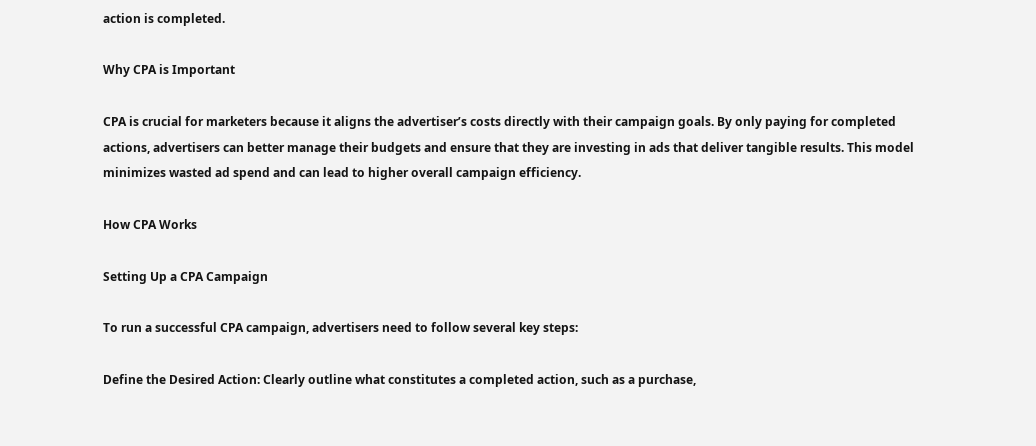action is completed.

Why CPA is Important

CPA is crucial for marketers because it aligns the advertiser’s costs directly with their campaign goals. By only paying for completed actions, advertisers can better manage their budgets and ensure that they are investing in ads that deliver tangible results. This model minimizes wasted ad spend and can lead to higher overall campaign efficiency.

How CPA Works

Setting Up a CPA Campaign

To run a successful CPA campaign, advertisers need to follow several key steps:

Define the Desired Action: Clearly outline what constitutes a completed action, such as a purchase,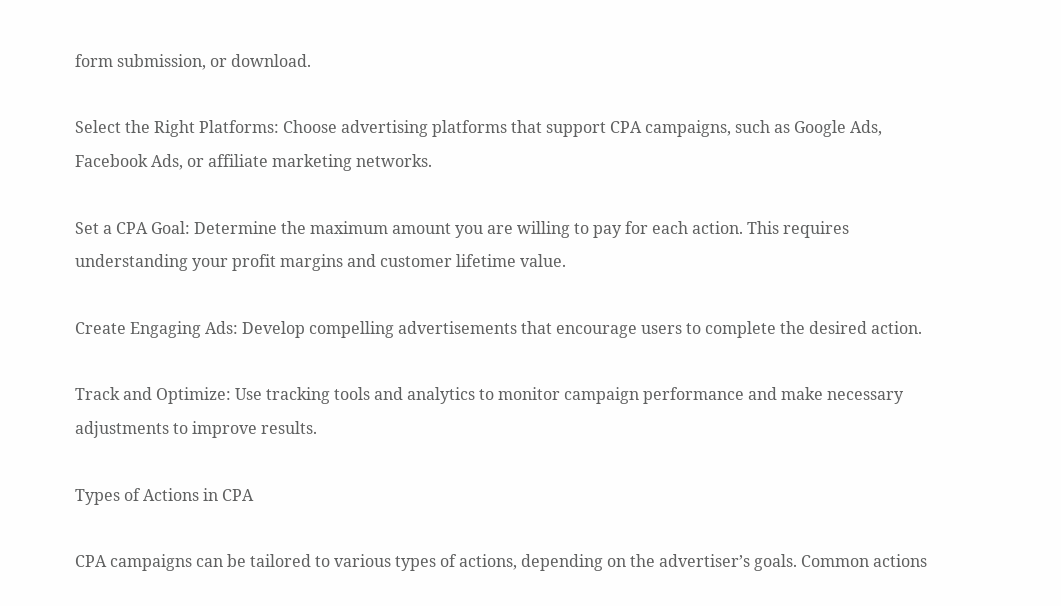form submission, or download.

Select the Right Platforms: Choose advertising platforms that support CPA campaigns, such as Google Ads, Facebook Ads, or affiliate marketing networks.

Set a CPA Goal: Determine the maximum amount you are willing to pay for each action. This requires understanding your profit margins and customer lifetime value.

Create Engaging Ads: Develop compelling advertisements that encourage users to complete the desired action.

Track and Optimize: Use tracking tools and analytics to monitor campaign performance and make necessary adjustments to improve results.

Types of Actions in CPA

CPA campaigns can be tailored to various types of actions, depending on the advertiser’s goals. Common actions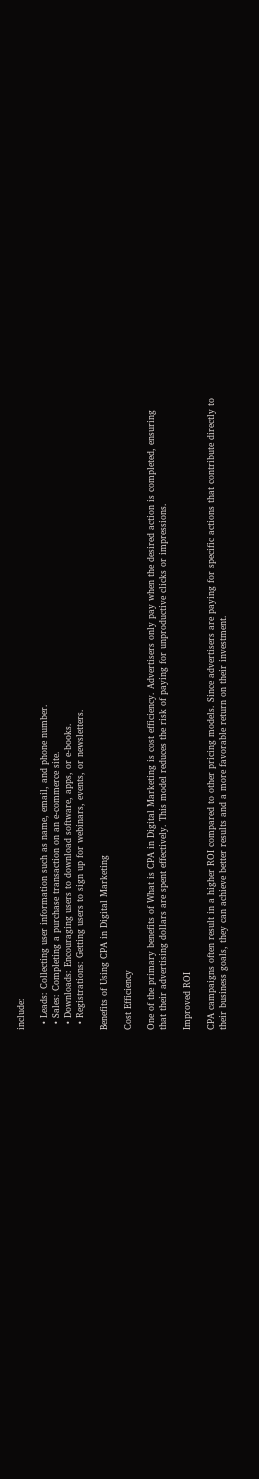include:

  • Leads: Collecting user information such as name, email, and phone number.
  • Sales: Completing a purchase transaction on an e-commerce site.
  • Downloads: Encouraging users to download software, apps, or e-books.
  • Registrations: Getting users to sign up for webinars, events, or newsletters.

Benefits of Using CPA in Digital Marketing

Cost Efficiency

One of the primary benefits of What is CPA in Digital Marketing is cost efficiency. Advertisers only pay when the desired action is completed, ensuring that their advertising dollars are spent effectively. This model reduces the risk of paying for unproductive clicks or impressions.

Improved ROI

CPA campaigns often result in a higher ROI compared to other pricing models. Since advertisers are paying for specific actions that contribute directly to their business goals, they can achieve better results and a more favorable return on their investment.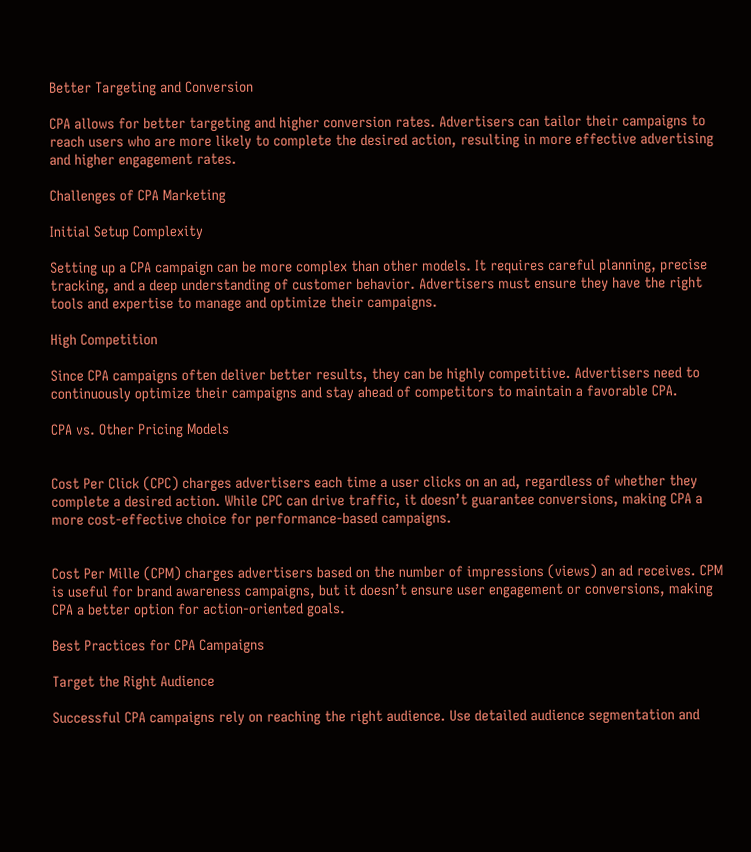Better Targeting and Conversion

CPA allows for better targeting and higher conversion rates. Advertisers can tailor their campaigns to reach users who are more likely to complete the desired action, resulting in more effective advertising and higher engagement rates.

Challenges of CPA Marketing

Initial Setup Complexity

Setting up a CPA campaign can be more complex than other models. It requires careful planning, precise tracking, and a deep understanding of customer behavior. Advertisers must ensure they have the right tools and expertise to manage and optimize their campaigns.

High Competition

Since CPA campaigns often deliver better results, they can be highly competitive. Advertisers need to continuously optimize their campaigns and stay ahead of competitors to maintain a favorable CPA.

CPA vs. Other Pricing Models


Cost Per Click (CPC) charges advertisers each time a user clicks on an ad, regardless of whether they complete a desired action. While CPC can drive traffic, it doesn’t guarantee conversions, making CPA a more cost-effective choice for performance-based campaigns.


Cost Per Mille (CPM) charges advertisers based on the number of impressions (views) an ad receives. CPM is useful for brand awareness campaigns, but it doesn’t ensure user engagement or conversions, making CPA a better option for action-oriented goals.

Best Practices for CPA Campaigns

Target the Right Audience

Successful CPA campaigns rely on reaching the right audience. Use detailed audience segmentation and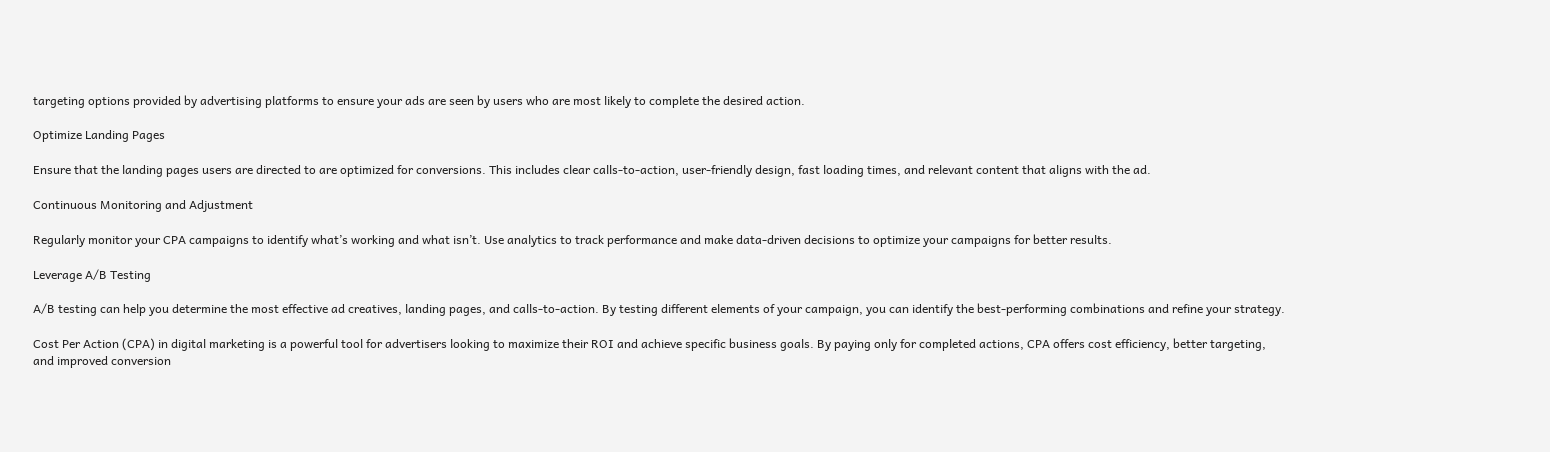targeting options provided by advertising platforms to ensure your ads are seen by users who are most likely to complete the desired action.

Optimize Landing Pages

Ensure that the landing pages users are directed to are optimized for conversions. This includes clear calls-to-action, user-friendly design, fast loading times, and relevant content that aligns with the ad.

Continuous Monitoring and Adjustment

Regularly monitor your CPA campaigns to identify what’s working and what isn’t. Use analytics to track performance and make data-driven decisions to optimize your campaigns for better results.

Leverage A/B Testing

A/B testing can help you determine the most effective ad creatives, landing pages, and calls-to-action. By testing different elements of your campaign, you can identify the best-performing combinations and refine your strategy.

Cost Per Action (CPA) in digital marketing is a powerful tool for advertisers looking to maximize their ROI and achieve specific business goals. By paying only for completed actions, CPA offers cost efficiency, better targeting, and improved conversion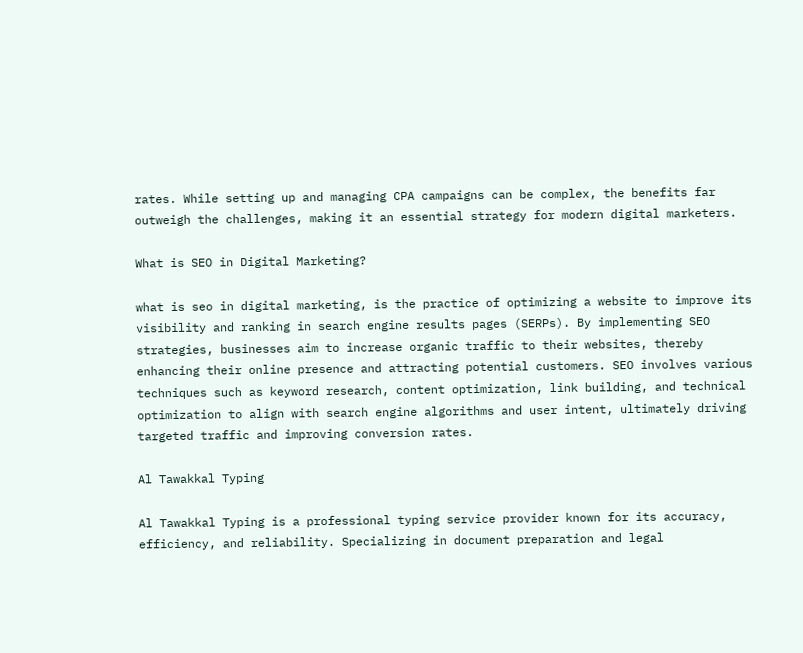rates. While setting up and managing CPA campaigns can be complex, the benefits far outweigh the challenges, making it an essential strategy for modern digital marketers.

What is SEO in Digital Marketing?

what is seo in digital marketing, is the practice of optimizing a website to improve its visibility and ranking in search engine results pages (SERPs). By implementing SEO strategies, businesses aim to increase organic traffic to their websites, thereby enhancing their online presence and attracting potential customers. SEO involves various techniques such as keyword research, content optimization, link building, and technical optimization to align with search engine algorithms and user intent, ultimately driving targeted traffic and improving conversion rates.

Al Tawakkal Typing

Al Tawakkal Typing is a professional typing service provider known for its accuracy, efficiency, and reliability. Specializing in document preparation and legal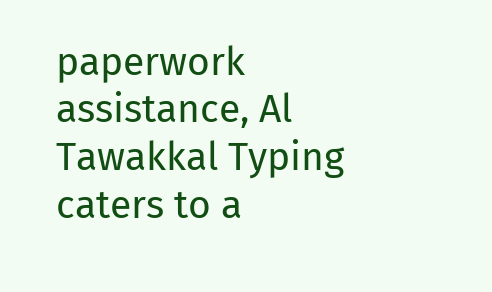paperwork assistance, Al Tawakkal Typing caters to a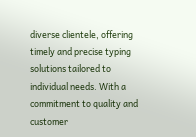diverse clientele, offering timely and precise typing solutions tailored to individual needs. With a commitment to quality and customer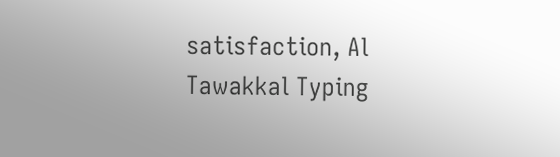satisfaction, Al Tawakkal Typing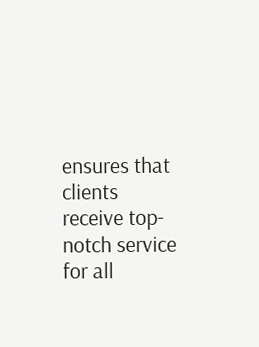ensures that clients receive top-notch service for all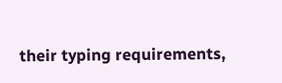their typing requirements,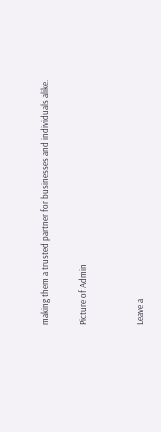making them a trusted partner for businesses and individuals alike.

Picture of Admin


Leave a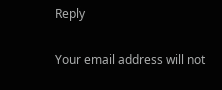Reply

Your email address will not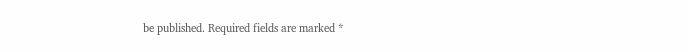be published. Required fields are marked *